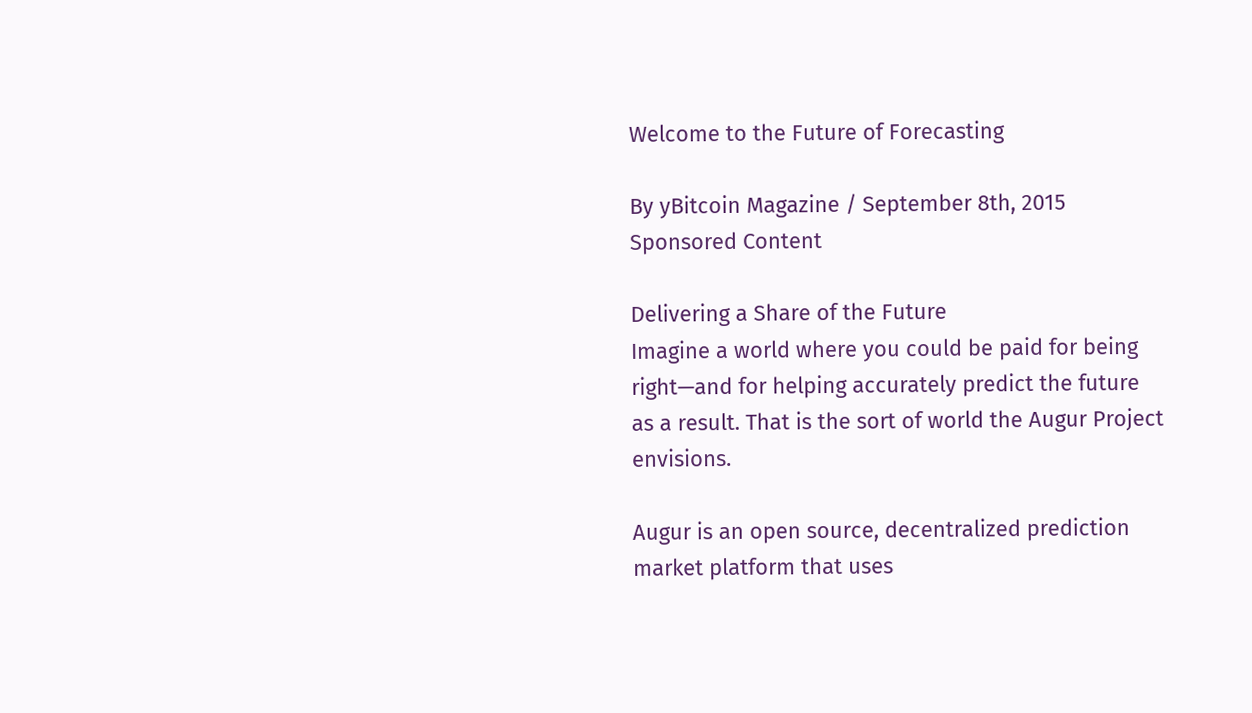Welcome to the Future of Forecasting

By yBitcoin Magazine / September 8th, 2015 Sponsored Content

Delivering a Share of the Future
Imagine a world where you could be paid for being right—and for helping accurately predict the future as a result. That is the sort of world the Augur Project envisions.

Augur is an open source, decentralized prediction market platform that uses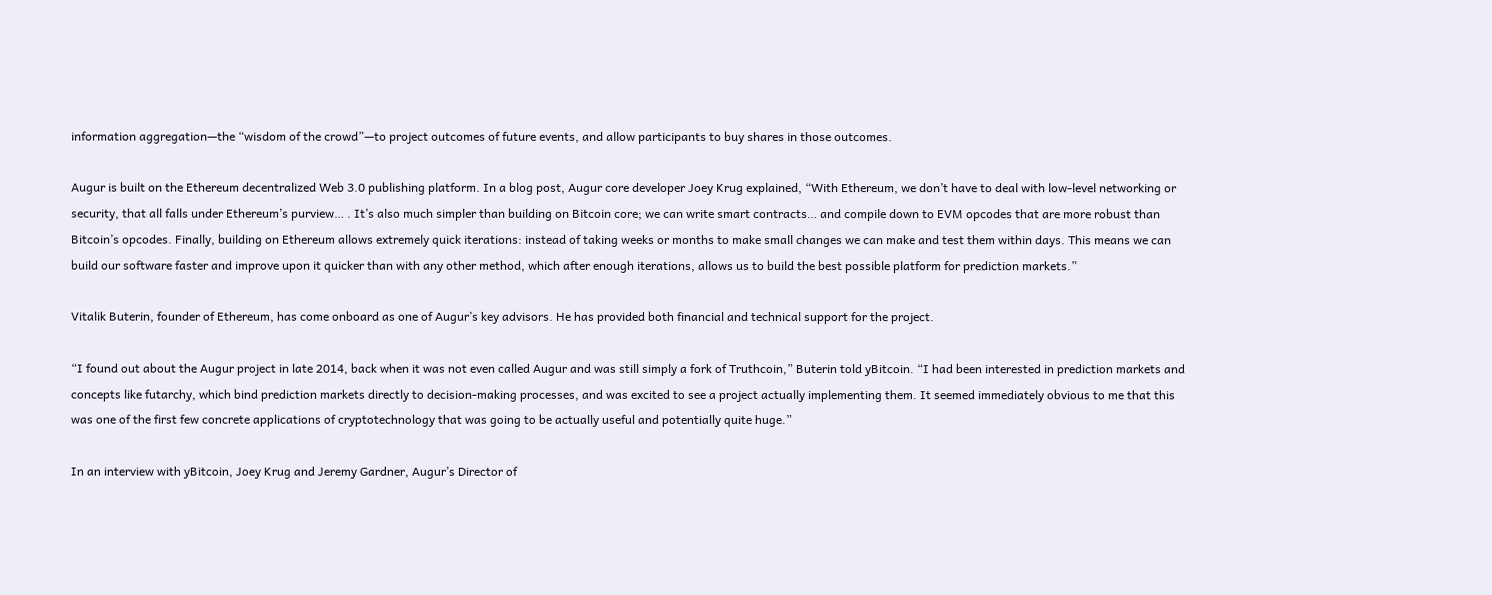information aggregation—the “wisdom of the crowd”—to project outcomes of future events, and allow participants to buy shares in those outcomes.

Augur is built on the Ethereum decentralized Web 3.0 publishing platform. In a blog post, Augur core developer Joey Krug explained, “With Ethereum, we don’t have to deal with low-level networking or security, that all falls under Ethereum’s purview… . It’s also much simpler than building on Bitcoin core; we can write smart contracts… and compile down to EVM opcodes that are more robust than Bitcoin’s opcodes. Finally, building on Ethereum allows extremely quick iterations: instead of taking weeks or months to make small changes we can make and test them within days. This means we can build our software faster and improve upon it quicker than with any other method, which after enough iterations, allows us to build the best possible platform for prediction markets.”

Vitalik Buterin, founder of Ethereum, has come onboard as one of Augur’s key advisors. He has provided both financial and technical support for the project.

“I found out about the Augur project in late 2014, back when it was not even called Augur and was still simply a fork of Truthcoin,” Buterin told yBitcoin. “I had been interested in prediction markets and concepts like futarchy, which bind prediction markets directly to decision-making processes, and was excited to see a project actually implementing them. It seemed immediately obvious to me that this was one of the first few concrete applications of cryptotechnology that was going to be actually useful and potentially quite huge.”

In an interview with yBitcoin, Joey Krug and Jeremy Gardner, Augur’s Director of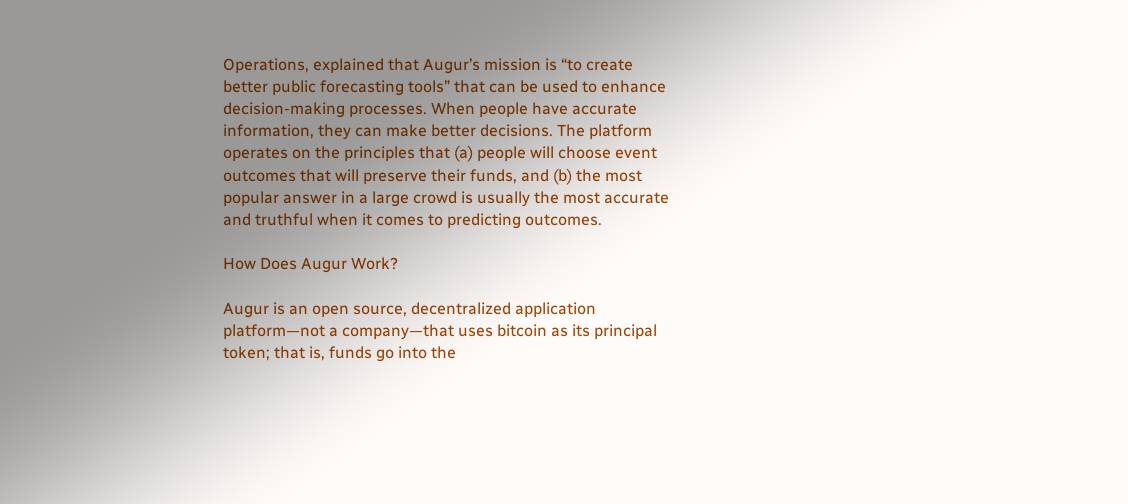Operations, explained that Augur’s mission is “to create better public forecasting tools” that can be used to enhance decision-making processes. When people have accurate information, they can make better decisions. The platform operates on the principles that (a) people will choose event outcomes that will preserve their funds, and (b) the most popular answer in a large crowd is usually the most accurate and truthful when it comes to predicting outcomes.

How Does Augur Work?

Augur is an open source, decentralized application platform—not a company—that uses bitcoin as its principal token; that is, funds go into the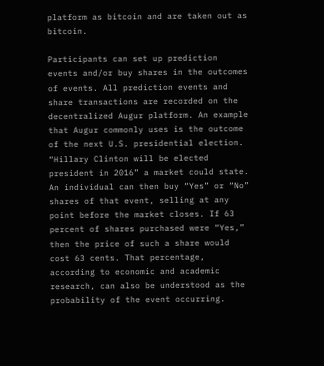platform as bitcoin and are taken out as bitcoin.

Participants can set up prediction events and/or buy shares in the outcomes of events. All prediction events and share transactions are recorded on the decentralized Augur platform. An example that Augur commonly uses is the outcome of the next U.S. presidential election. “Hillary Clinton will be elected president in 2016” a market could state. An individual can then buy “Yes” or “No” shares of that event, selling at any point before the market closes. If 63 percent of shares purchased were “Yes,” then the price of such a share would cost 63 cents. That percentage, according to economic and academic research, can also be understood as the probability of the event occurring.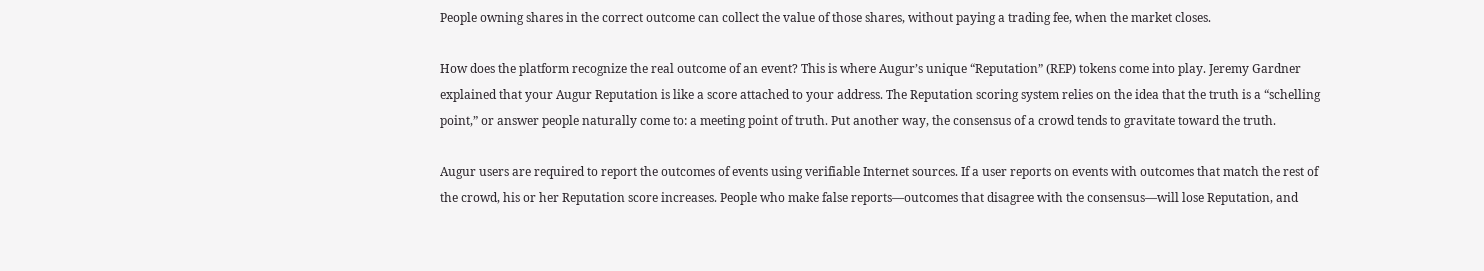People owning shares in the correct outcome can collect the value of those shares, without paying a trading fee, when the market closes.

How does the platform recognize the real outcome of an event? This is where Augur’s unique “Reputation” (REP) tokens come into play. Jeremy Gardner explained that your Augur Reputation is like a score attached to your address. The Reputation scoring system relies on the idea that the truth is a “schelling point,” or answer people naturally come to: a meeting point of truth. Put another way, the consensus of a crowd tends to gravitate toward the truth.

Augur users are required to report the outcomes of events using verifiable Internet sources. If a user reports on events with outcomes that match the rest of the crowd, his or her Reputation score increases. People who make false reports—outcomes that disagree with the consensus—will lose Reputation, and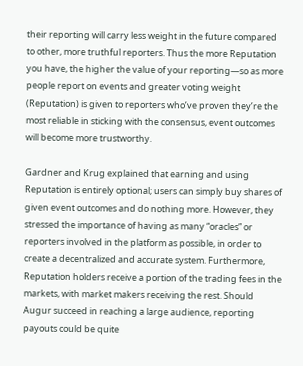their reporting will carry less weight in the future compared to other, more truthful reporters. Thus the more Reputation you have, the higher the value of your reporting—so as more people report on events and greater voting weight (Reputation) is given to reporters who’ve proven they’re the most reliable in sticking with the consensus, event outcomes will become more trustworthy.

Gardner and Krug explained that earning and using Reputation is entirely optional; users can simply buy shares of given event outcomes and do nothing more. However, they stressed the importance of having as many “oracles” or reporters involved in the platform as possible, in order to create a decentralized and accurate system. Furthermore, Reputation holders receive a portion of the trading fees in the markets, with market makers receiving the rest. Should Augur succeed in reaching a large audience, reporting payouts could be quite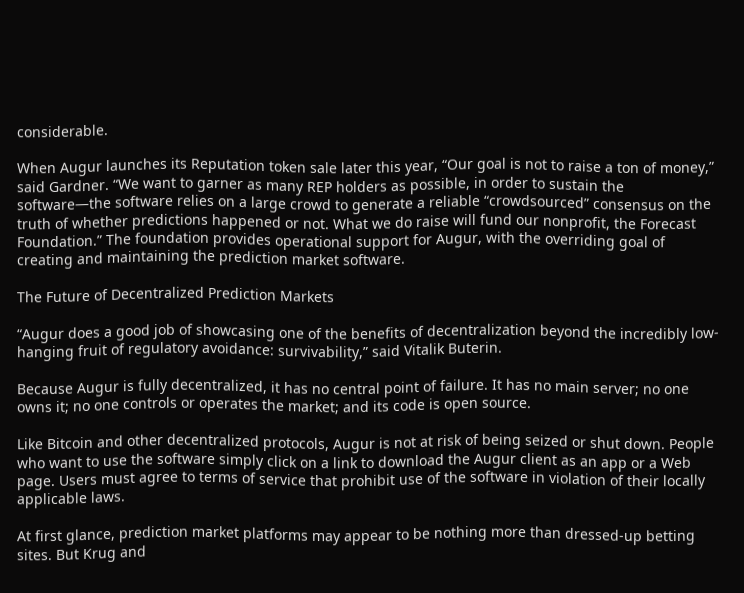considerable.

When Augur launches its Reputation token sale later this year, “Our goal is not to raise a ton of money,” said Gardner. “We want to garner as many REP holders as possible, in order to sustain the software—the software relies on a large crowd to generate a reliable “crowdsourced” consensus on the truth of whether predictions happened or not. What we do raise will fund our nonprofit, the Forecast Foundation.” The foundation provides operational support for Augur, with the overriding goal of creating and maintaining the prediction market software.

The Future of Decentralized Prediction Markets

“Augur does a good job of showcasing one of the benefits of decentralization beyond the incredibly low-hanging fruit of regulatory avoidance: survivability,” said Vitalik Buterin.

Because Augur is fully decentralized, it has no central point of failure. It has no main server; no one owns it; no one controls or operates the market; and its code is open source.

Like Bitcoin and other decentralized protocols, Augur is not at risk of being seized or shut down. People who want to use the software simply click on a link to download the Augur client as an app or a Web page. Users must agree to terms of service that prohibit use of the software in violation of their locally applicable laws.

At first glance, prediction market platforms may appear to be nothing more than dressed-up betting sites. But Krug and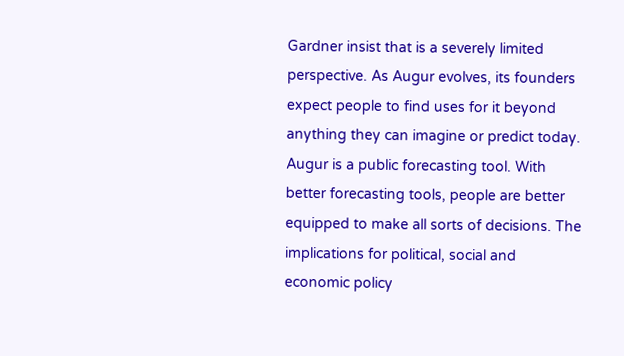Gardner insist that is a severely limited perspective. As Augur evolves, its founders expect people to find uses for it beyond anything they can imagine or predict today. Augur is a public forecasting tool. With better forecasting tools, people are better equipped to make all sorts of decisions. The implications for political, social and economic policy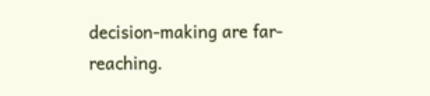decision-making are far-reaching.